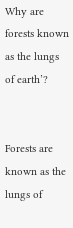Why are forests known as the lungs of earth’?


Forests are known as the lungs of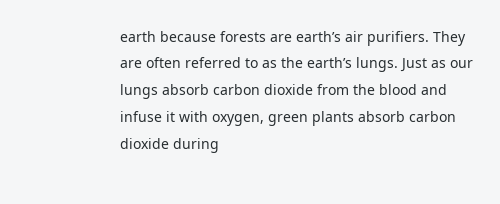earth because forests are earth’s air purifiers. They are often referred to as the earth’s lungs. Just as our lungs absorb carbon dioxide from the blood and infuse it with oxygen, green plants absorb carbon dioxide during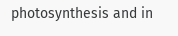photosynthesis and in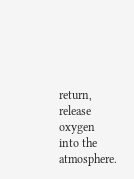return, release oxygen into the atmosphere.